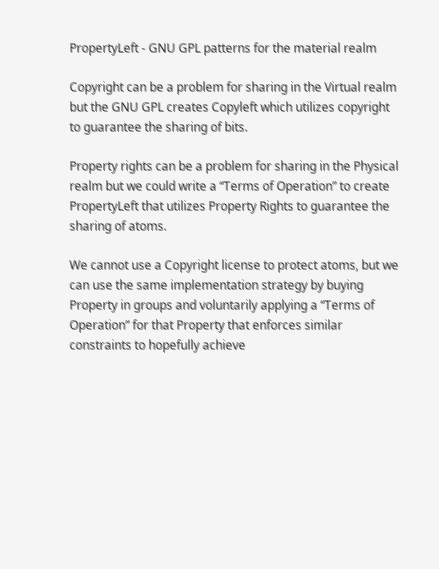PropertyLeft - GNU GPL patterns for the material realm

Copyright can be a problem for sharing in the Virtual realm but the GNU GPL creates Copyleft which utilizes copyright to guarantee the sharing of bits.

Property rights can be a problem for sharing in the Physical realm but we could write a “Terms of Operation” to create PropertyLeft that utilizes Property Rights to guarantee the sharing of atoms.

We cannot use a Copyright license to protect atoms, but we can use the same implementation strategy by buying Property in groups and voluntarily applying a “Terms of Operation” for that Property that enforces similar constraints to hopefully achieve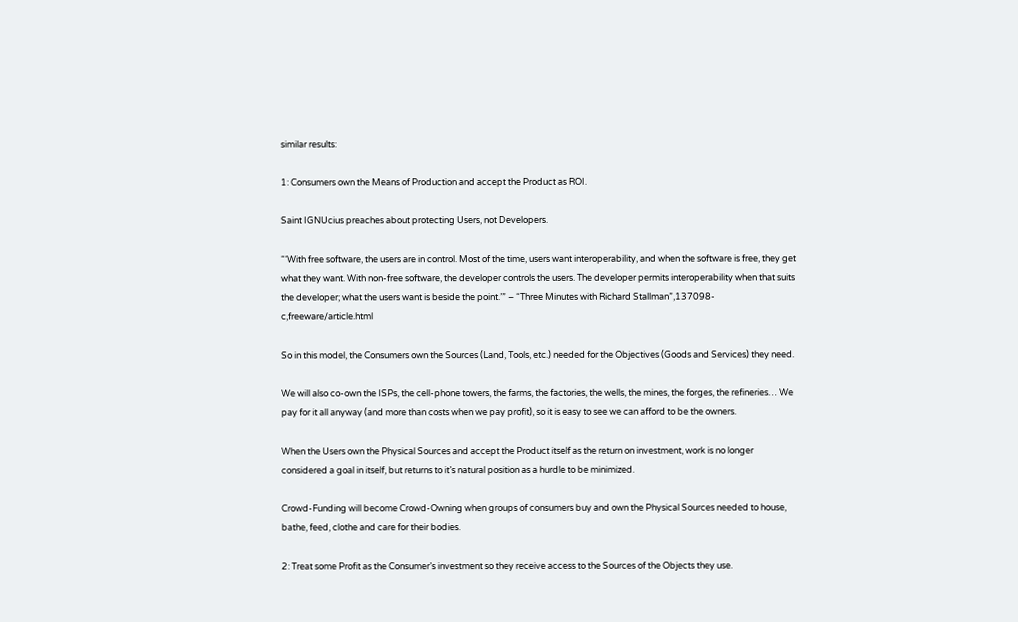similar results:

1: Consumers own the Means of Production and accept the Product as ROI.

Saint IGNUcius preaches about protecting Users, not Developers.

“‘With free software, the users are in control. Most of the time, users want interoperability, and when the software is free, they get what they want. With non-free software, the developer controls the users. The developer permits interoperability when that suits the developer; what the users want is beside the point.’” – “Three Minutes with Richard Stallman”,137098-c,freeware/article.html

So in this model, the Consumers own the Sources (Land, Tools, etc.) needed for the Objectives (Goods and Services) they need.

We will also co-own the ISPs, the cell-phone towers, the farms, the factories, the wells, the mines, the forges, the refineries… We pay for it all anyway (and more than costs when we pay profit), so it is easy to see we can afford to be the owners.

When the Users own the Physical Sources and accept the Product itself as the return on investment, work is no longer considered a goal in itself, but returns to it’s natural position as a hurdle to be minimized.

Crowd-Funding will become Crowd-Owning when groups of consumers buy and own the Physical Sources needed to house, bathe, feed, clothe and care for their bodies.

2: Treat some Profit as the Consumer’s investment so they receive access to the Sources of the Objects they use.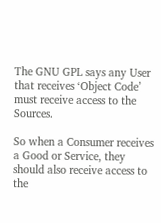The GNU GPL says any User that receives ‘Object Code’ must receive access to the Sources.

So when a Consumer receives a Good or Service, they should also receive access to the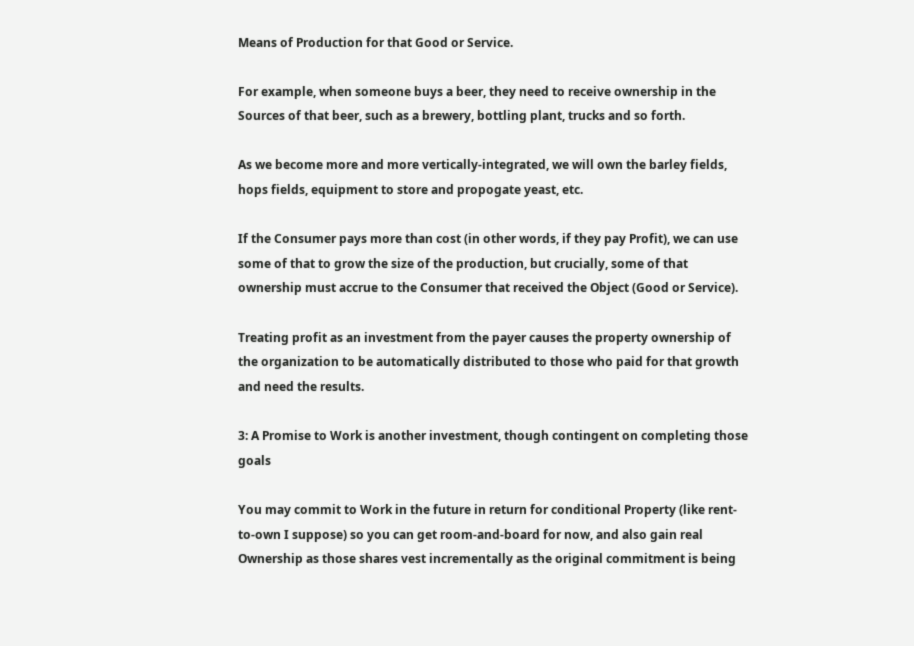Means of Production for that Good or Service.

For example, when someone buys a beer, they need to receive ownership in the Sources of that beer, such as a brewery, bottling plant, trucks and so forth.

As we become more and more vertically-integrated, we will own the barley fields, hops fields, equipment to store and propogate yeast, etc.

If the Consumer pays more than cost (in other words, if they pay Profit), we can use some of that to grow the size of the production, but crucially, some of that ownership must accrue to the Consumer that received the Object (Good or Service).

Treating profit as an investment from the payer causes the property ownership of the organization to be automatically distributed to those who paid for that growth and need the results.

3: A Promise to Work is another investment, though contingent on completing those goals

You may commit to Work in the future in return for conditional Property (like rent-to-own I suppose) so you can get room-and-board for now, and also gain real Ownership as those shares vest incrementally as the original commitment is being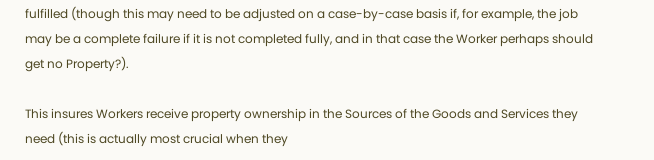fulfilled (though this may need to be adjusted on a case-by-case basis if, for example, the job may be a complete failure if it is not completed fully, and in that case the Worker perhaps should get no Property?).

This insures Workers receive property ownership in the Sources of the Goods and Services they need (this is actually most crucial when they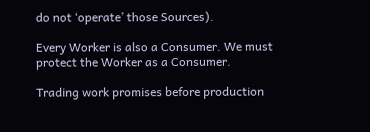do not ‘operate’ those Sources).

Every Worker is also a Consumer. We must protect the Worker as a Consumer.

Trading work promises before production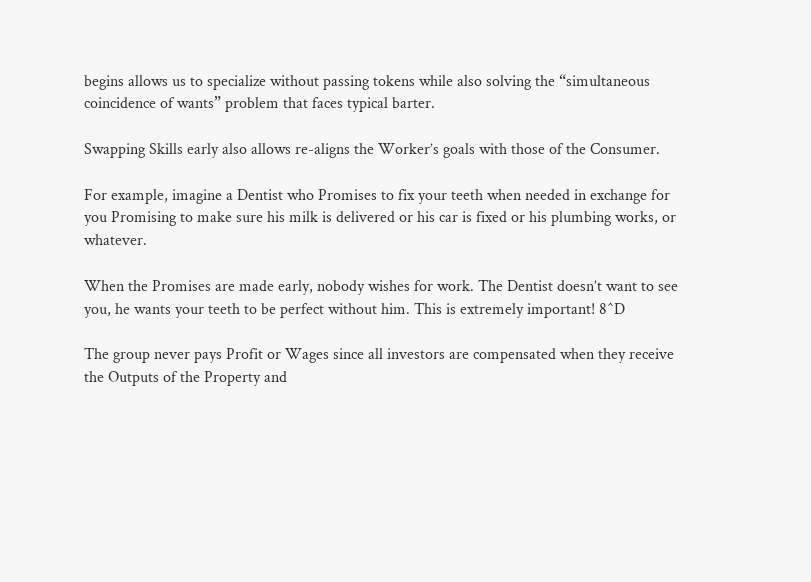begins allows us to specialize without passing tokens while also solving the “simultaneous coincidence of wants” problem that faces typical barter.

Swapping Skills early also allows re-aligns the Worker’s goals with those of the Consumer.

For example, imagine a Dentist who Promises to fix your teeth when needed in exchange for you Promising to make sure his milk is delivered or his car is fixed or his plumbing works, or whatever.

When the Promises are made early, nobody wishes for work. The Dentist doesn’t want to see you, he wants your teeth to be perfect without him. This is extremely important! 8^D

The group never pays Profit or Wages since all investors are compensated when they receive the Outputs of the Property and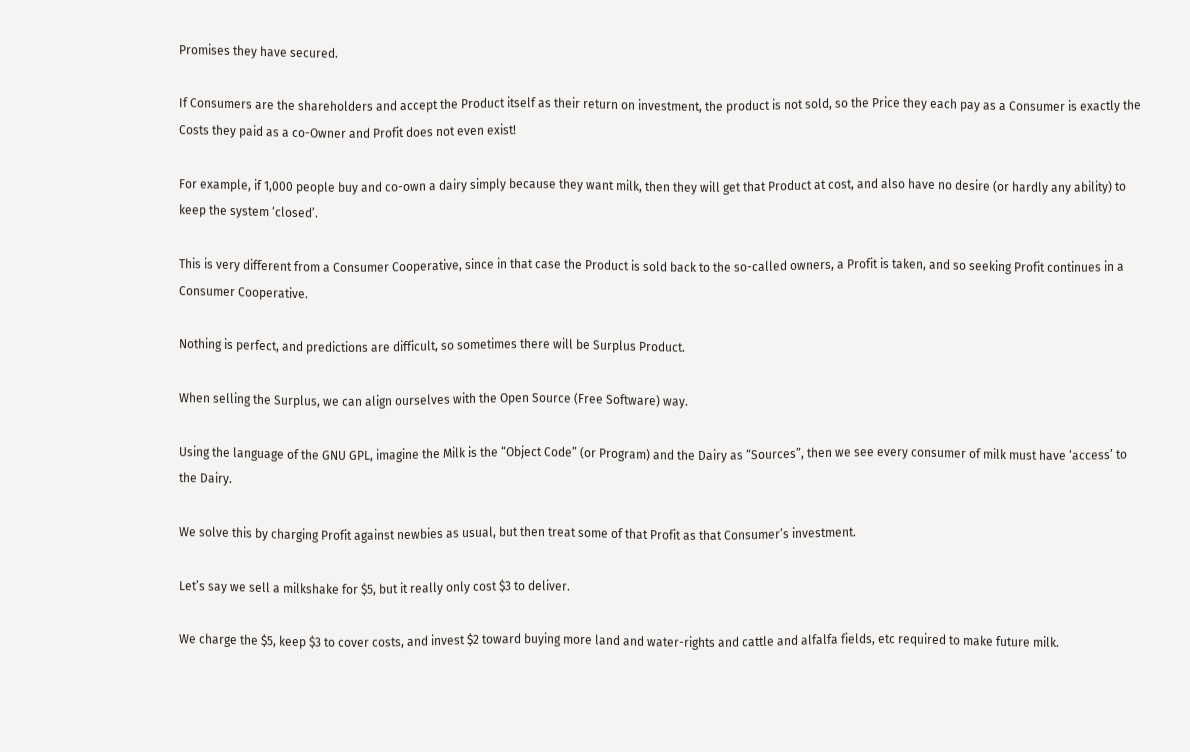Promises they have secured.

If Consumers are the shareholders and accept the Product itself as their return on investment, the product is not sold, so the Price they each pay as a Consumer is exactly the Costs they paid as a co-Owner and Profit does not even exist!

For example, if 1,000 people buy and co-own a dairy simply because they want milk, then they will get that Product at cost, and also have no desire (or hardly any ability) to keep the system ‘closed’.

This is very different from a Consumer Cooperative, since in that case the Product is sold back to the so-called owners, a Profit is taken, and so seeking Profit continues in a Consumer Cooperative.

Nothing is perfect, and predictions are difficult, so sometimes there will be Surplus Product.

When selling the Surplus, we can align ourselves with the Open Source (Free Software) way.

Using the language of the GNU GPL, imagine the Milk is the “Object Code” (or Program) and the Dairy as “Sources”, then we see every consumer of milk must have ‘access’ to the Dairy.

We solve this by charging Profit against newbies as usual, but then treat some of that Profit as that Consumer’s investment.

Let’s say we sell a milkshake for $5, but it really only cost $3 to deliver.

We charge the $5, keep $3 to cover costs, and invest $2 toward buying more land and water-rights and cattle and alfalfa fields, etc required to make future milk.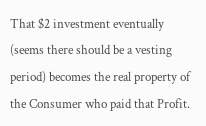That $2 investment eventually (seems there should be a vesting period) becomes the real property of the Consumer who paid that Profit.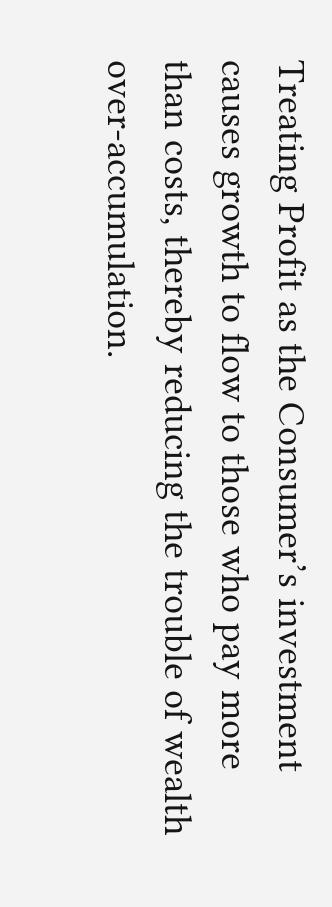Treating Profit as the Consumer’s investment causes growth to flow to those who pay more than costs, thereby reducing the trouble of wealth over-accumulation.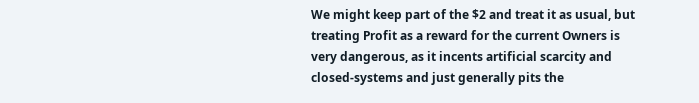We might keep part of the $2 and treat it as usual, but treating Profit as a reward for the current Owners is very dangerous, as it incents artificial scarcity and closed-systems and just generally pits the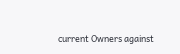current Owners against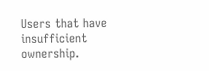Users that have insufficient ownership.